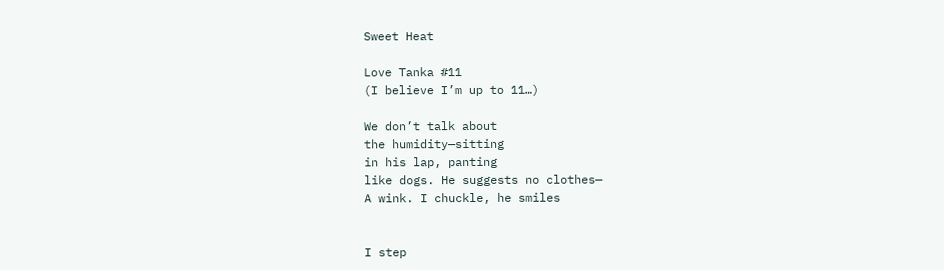Sweet Heat

Love Tanka #11
(I believe I’m up to 11…)

We don’t talk about
the humidity—sitting
in his lap, panting
like dogs. He suggests no clothes—
A wink. I chuckle, he smiles


I step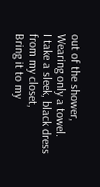out of the shower,
Wearing only a towel.
I take a sleek, black dress from my closet,
Bring it to my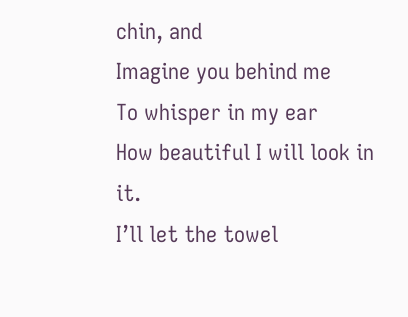chin, and
Imagine you behind me
To whisper in my ear
How beautiful I will look in it.
I’ll let the towel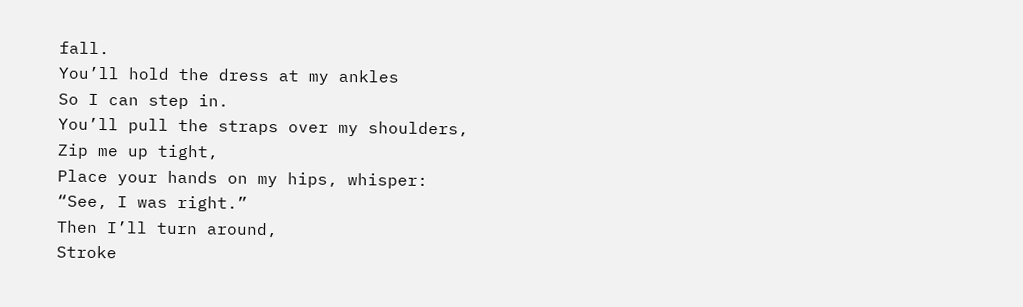fall.
You’ll hold the dress at my ankles
So I can step in.
You’ll pull the straps over my shoulders,
Zip me up tight,
Place your hands on my hips, whisper:
“See, I was right.”
Then I’ll turn around,
Stroke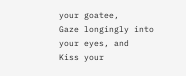your goatee,
Gaze longingly into your eyes, and
Kiss your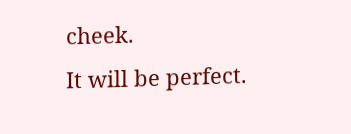cheek.
It will be perfect.